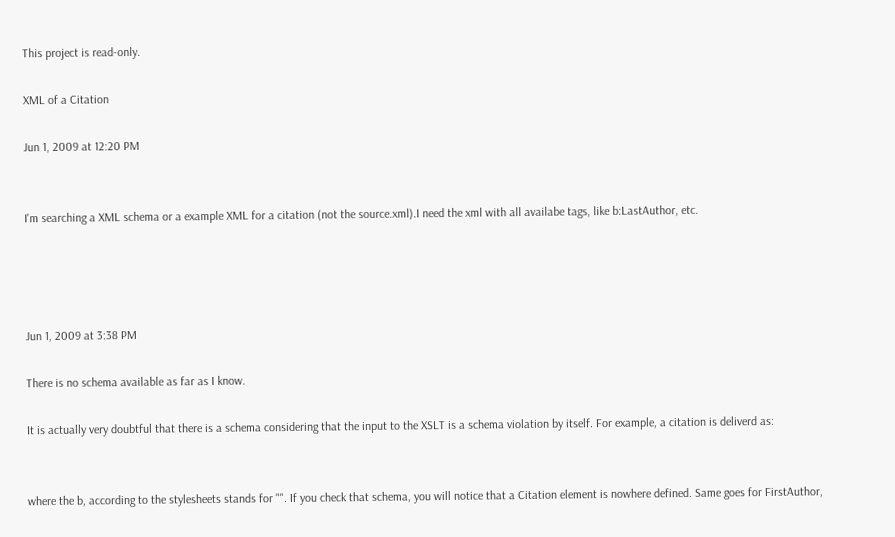This project is read-only.

XML of a Citation

Jun 1, 2009 at 12:20 PM


I'm searching a XML schema or a example XML for a citation (not the source.xml).I need the xml with all availabe tags, like b:LastAuthor, etc.




Jun 1, 2009 at 3:38 PM

There is no schema available as far as I know.

It is actually very doubtful that there is a schema considering that the input to the XSLT is a schema violation by itself. For example, a citation is deliverd as:


where the b, according to the stylesheets stands for "". If you check that schema, you will notice that a Citation element is nowhere defined. Same goes for FirstAuthor,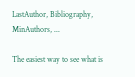LastAuthor, Bibliography, MinAuthors, ...

The easiest way to see what is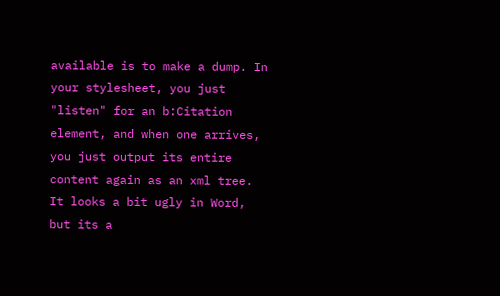available is to make a dump. In your stylesheet, you just "listen" for an b:Citation element, and when one arrives, you just output its entire content again as an xml tree. It looks a bit ugly in Word, but its a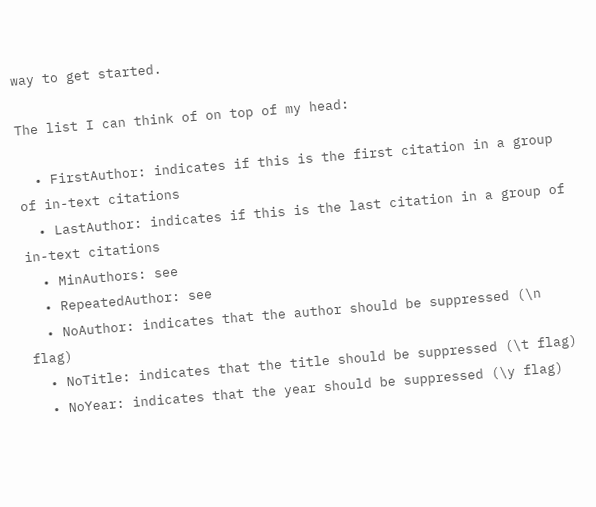way to get started.

The list I can think of on top of my head:

  • FirstAuthor: indicates if this is the first citation in a group of in-text citations
  • LastAuthor: indicates if this is the last citation in a group of in-text citations
  • MinAuthors: see
  • RepeatedAuthor: see
  • NoAuthor: indicates that the author should be suppressed (\n flag)
  • NoTitle: indicates that the title should be suppressed (\t flag)
  • NoYear: indicates that the year should be suppressed (\y flag)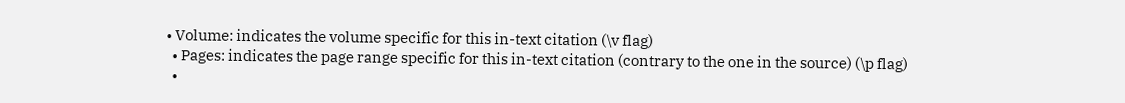• Volume: indicates the volume specific for this in-text citation (\v flag)
  • Pages: indicates the page range specific for this in-text citation (contrary to the one in the source) (\p flag)
  •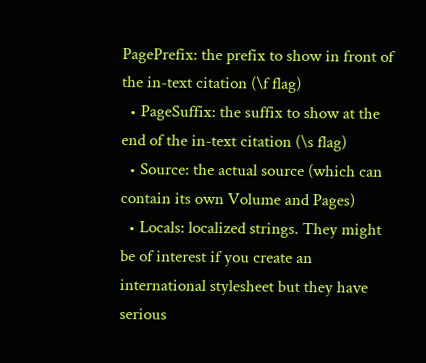PagePrefix: the prefix to show in front of the in-text citation (\f flag)
  • PageSuffix: the suffix to show at the end of the in-text citation (\s flag)
  • Source: the actual source (which can contain its own Volume and Pages)
  • Locals: localized strings. They might be of interest if you create an international stylesheet but they have serious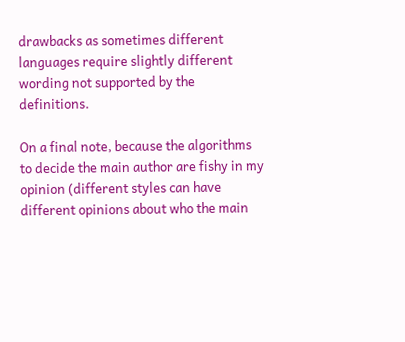drawbacks as sometimes different languages require slightly different wording not supported by the definitions.

On a final note, because the algorithms to decide the main author are fishy in my opinion (different styles can have different opinions about who the main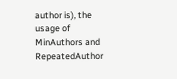author is), the usage of MinAuthors and RepeatedAuthor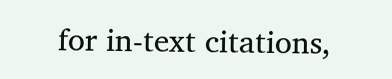for in-text citations,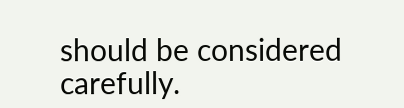should be considered carefully.